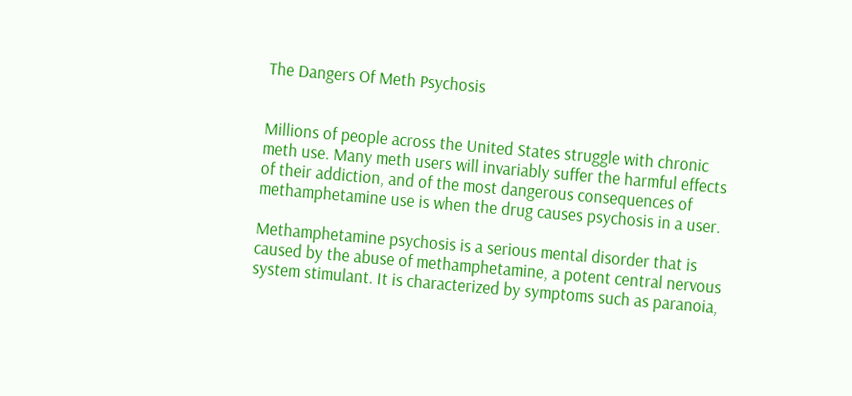The Dangers Of Meth Psychosis


Millions of people across the United States struggle with chronic meth use. Many meth users will invariably suffer the harmful effects of their addiction, and of the most dangerous consequences of methamphetamine use is when the drug causes psychosis in a user.

Methamphetamine psychosis is a serious mental disorder that is caused by the abuse of methamphetamine, a potent central nervous system stimulant. It is characterized by symptoms such as paranoia,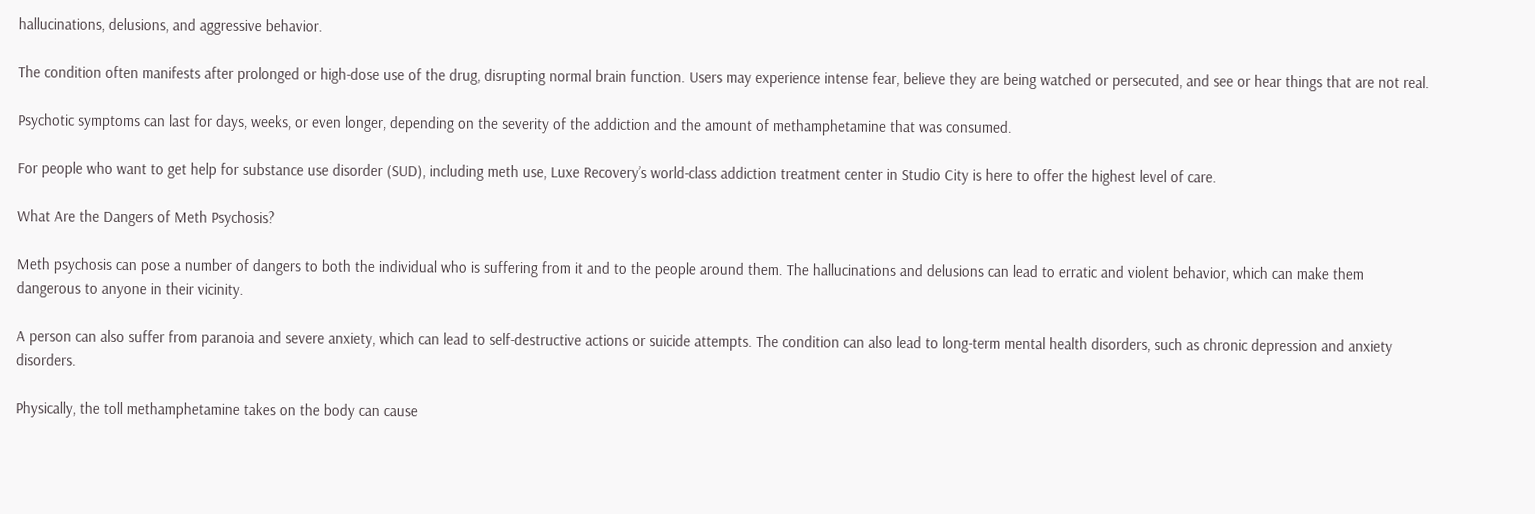hallucinations, delusions, and aggressive behavior.

The condition often manifests after prolonged or high-dose use of the drug, disrupting normal brain function. Users may experience intense fear, believe they are being watched or persecuted, and see or hear things that are not real.

Psychotic symptoms can last for days, weeks, or even longer, depending on the severity of the addiction and the amount of methamphetamine that was consumed.

For people who want to get help for substance use disorder (SUD), including meth use, Luxe Recovery’s world-class addiction treatment center in Studio City is here to offer the highest level of care.

What Are the Dangers of Meth Psychosis?

Meth psychosis can pose a number of dangers to both the individual who is suffering from it and to the people around them. The hallucinations and delusions can lead to erratic and violent behavior, which can make them dangerous to anyone in their vicinity.

A person can also suffer from paranoia and severe anxiety, which can lead to self-destructive actions or suicide attempts. The condition can also lead to long-term mental health disorders, such as chronic depression and anxiety disorders.

Physically, the toll methamphetamine takes on the body can cause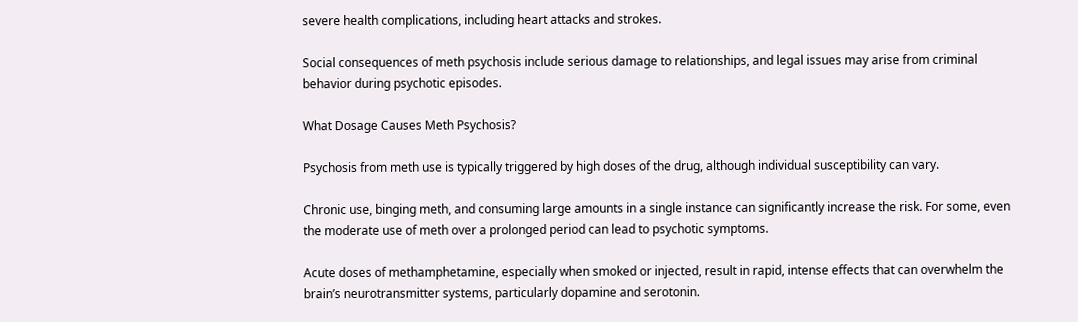severe health complications, including heart attacks and strokes.

Social consequences of meth psychosis include serious damage to relationships, and legal issues may arise from criminal behavior during psychotic episodes.

What Dosage Causes Meth Psychosis?

Psychosis from meth use is typically triggered by high doses of the drug, although individual susceptibility can vary.

Chronic use, binging meth, and consuming large amounts in a single instance can significantly increase the risk. For some, even the moderate use of meth over a prolonged period can lead to psychotic symptoms.

Acute doses of methamphetamine, especially when smoked or injected, result in rapid, intense effects that can overwhelm the brain’s neurotransmitter systems, particularly dopamine and serotonin.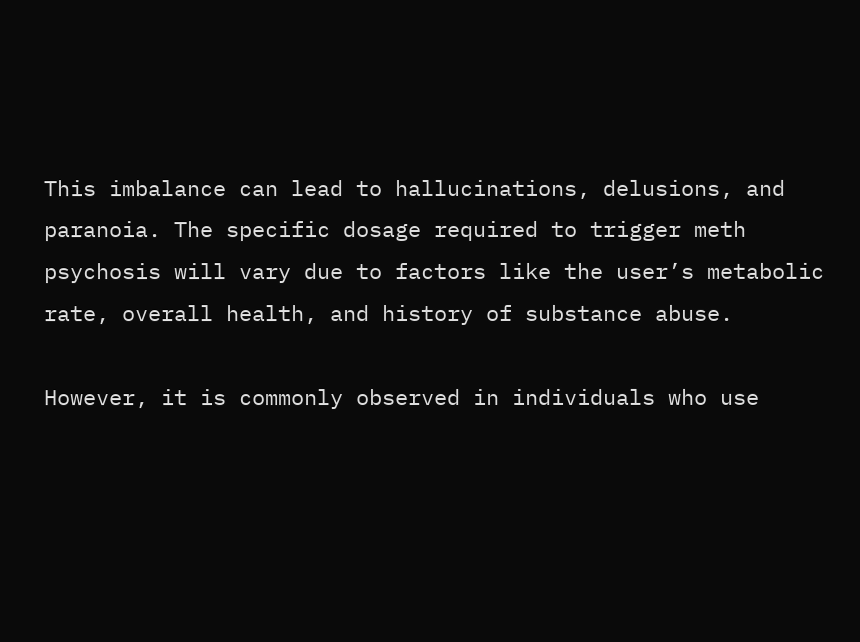This imbalance can lead to hallucinations, delusions, and paranoia. The specific dosage required to trigger meth psychosis will vary due to factors like the user’s metabolic rate, overall health, and history of substance abuse.

However, it is commonly observed in individuals who use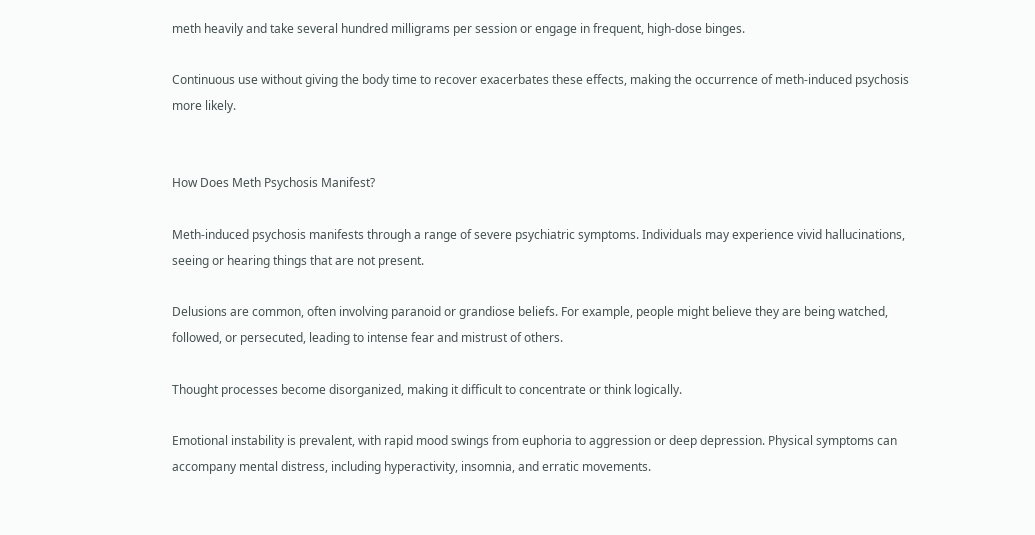meth heavily and take several hundred milligrams per session or engage in frequent, high-dose binges.

Continuous use without giving the body time to recover exacerbates these effects, making the occurrence of meth-induced psychosis more likely.


How Does Meth Psychosis Manifest?

Meth-induced psychosis manifests through a range of severe psychiatric symptoms. Individuals may experience vivid hallucinations, seeing or hearing things that are not present.

Delusions are common, often involving paranoid or grandiose beliefs. For example, people might believe they are being watched, followed, or persecuted, leading to intense fear and mistrust of others.

Thought processes become disorganized, making it difficult to concentrate or think logically.

Emotional instability is prevalent, with rapid mood swings from euphoria to aggression or deep depression. Physical symptoms can accompany mental distress, including hyperactivity, insomnia, and erratic movements.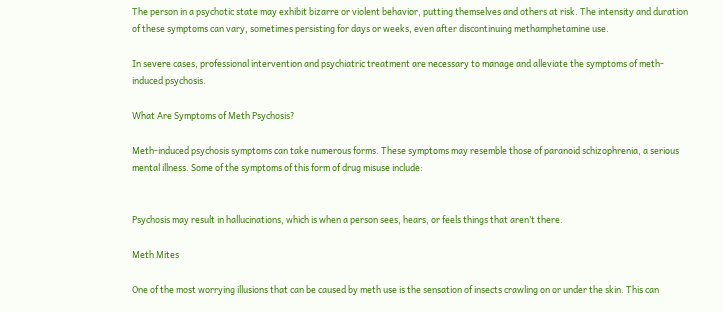The person in a psychotic state may exhibit bizarre or violent behavior, putting themselves and others at risk. The intensity and duration of these symptoms can vary, sometimes persisting for days or weeks, even after discontinuing methamphetamine use.

In severe cases, professional intervention and psychiatric treatment are necessary to manage and alleviate the symptoms of meth-induced psychosis.

What Are Symptoms of Meth Psychosis?

Meth-induced psychosis symptoms can take numerous forms. These symptoms may resemble those of paranoid schizophrenia, a serious mental illness. Some of the symptoms of this form of drug misuse include:


Psychosis may result in hallucinations, which is when a person sees, hears, or feels things that aren’t there.

Meth Mites

One of the most worrying illusions that can be caused by meth use is the sensation of insects crawling on or under the skin. This can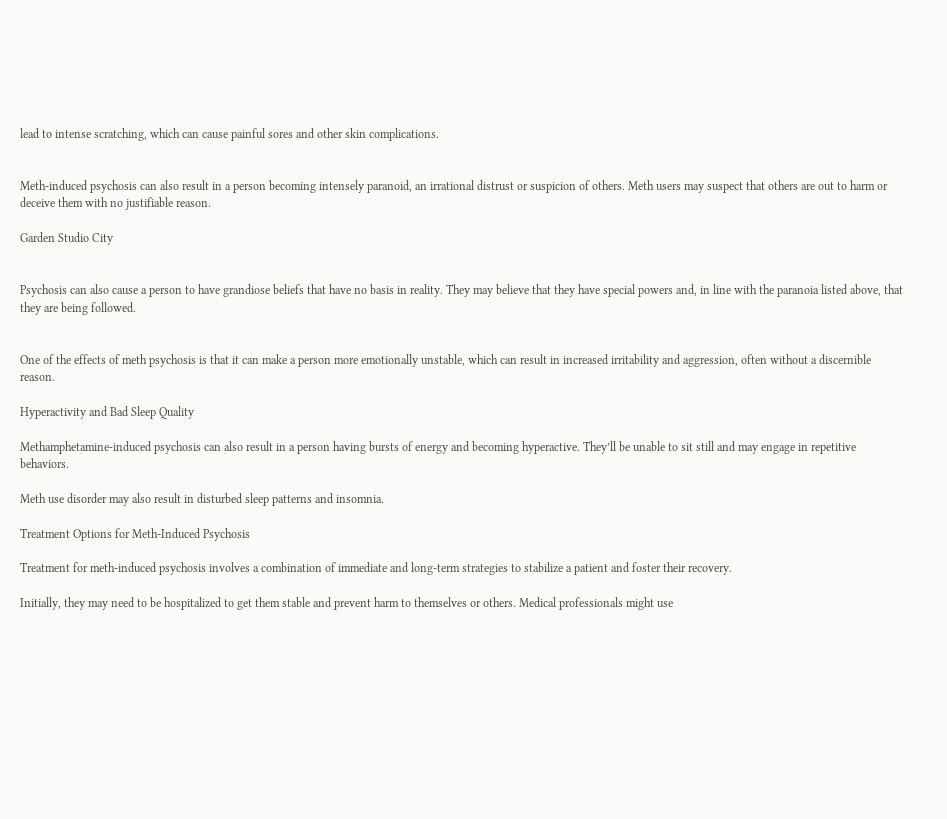lead to intense scratching, which can cause painful sores and other skin complications.


Meth-induced psychosis can also result in a person becoming intensely paranoid, an irrational distrust or suspicion of others. Meth users may suspect that others are out to harm or deceive them with no justifiable reason.

Garden Studio City


Psychosis can also cause a person to have grandiose beliefs that have no basis in reality. They may believe that they have special powers and, in line with the paranoia listed above, that they are being followed.


One of the effects of meth psychosis is that it can make a person more emotionally unstable, which can result in increased irritability and aggression, often without a discernible reason.

Hyperactivity and Bad Sleep Quality

Methamphetamine-induced psychosis can also result in a person having bursts of energy and becoming hyperactive. They’ll be unable to sit still and may engage in repetitive behaviors.

Meth use disorder may also result in disturbed sleep patterns and insomnia.

Treatment Options for Meth-Induced Psychosis

Treatment for meth-induced psychosis involves a combination of immediate and long-term strategies to stabilize a patient and foster their recovery.

Initially, they may need to be hospitalized to get them stable and prevent harm to themselves or others. Medical professionals might use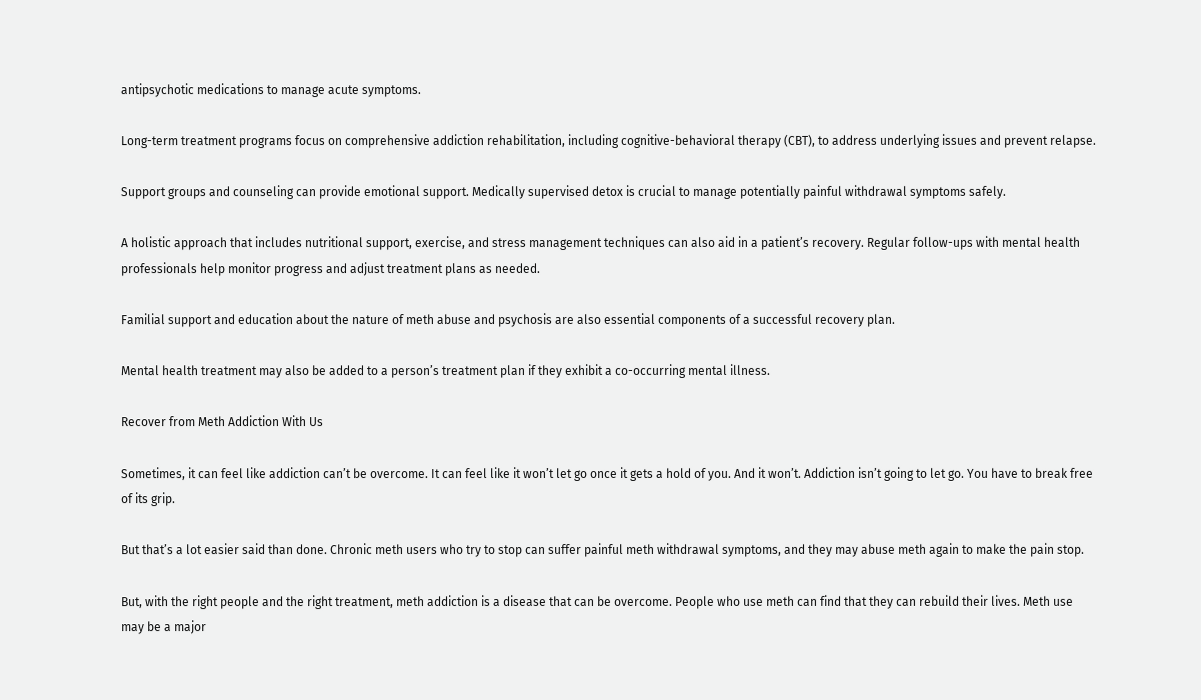antipsychotic medications to manage acute symptoms.

Long-term treatment programs focus on comprehensive addiction rehabilitation, including cognitive-behavioral therapy (CBT), to address underlying issues and prevent relapse.

Support groups and counseling can provide emotional support. Medically supervised detox is crucial to manage potentially painful withdrawal symptoms safely.

A holistic approach that includes nutritional support, exercise, and stress management techniques can also aid in a patient’s recovery. Regular follow-ups with mental health professionals help monitor progress and adjust treatment plans as needed.

Familial support and education about the nature of meth abuse and psychosis are also essential components of a successful recovery plan.

Mental health treatment may also be added to a person’s treatment plan if they exhibit a co-occurring mental illness.

Recover from Meth Addiction With Us

Sometimes, it can feel like addiction can’t be overcome. It can feel like it won’t let go once it gets a hold of you. And it won’t. Addiction isn’t going to let go. You have to break free of its grip.

But that’s a lot easier said than done. Chronic meth users who try to stop can suffer painful meth withdrawal symptoms, and they may abuse meth again to make the pain stop.

But, with the right people and the right treatment, meth addiction is a disease that can be overcome. People who use meth can find that they can rebuild their lives. Meth use may be a major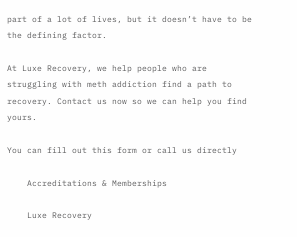part of a lot of lives, but it doesn’t have to be the defining factor.

At Luxe Recovery, we help people who are struggling with meth addiction find a path to recovery. Contact us now so we can help you find yours.

You can fill out this form or call us directly

    Accreditations & Memberships

    Luxe Recovery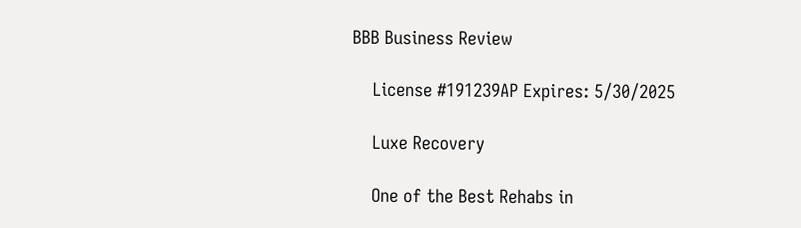BBB Business Review

    License #191239AP Expires: 5/30/2025

    Luxe Recovery

    One of the Best Rehabs in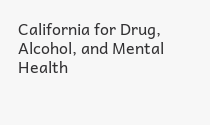California for Drug, Alcohol, and Mental Health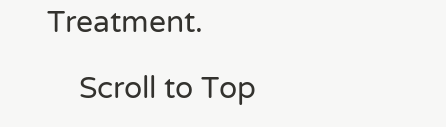Treatment.

    Scroll to Top